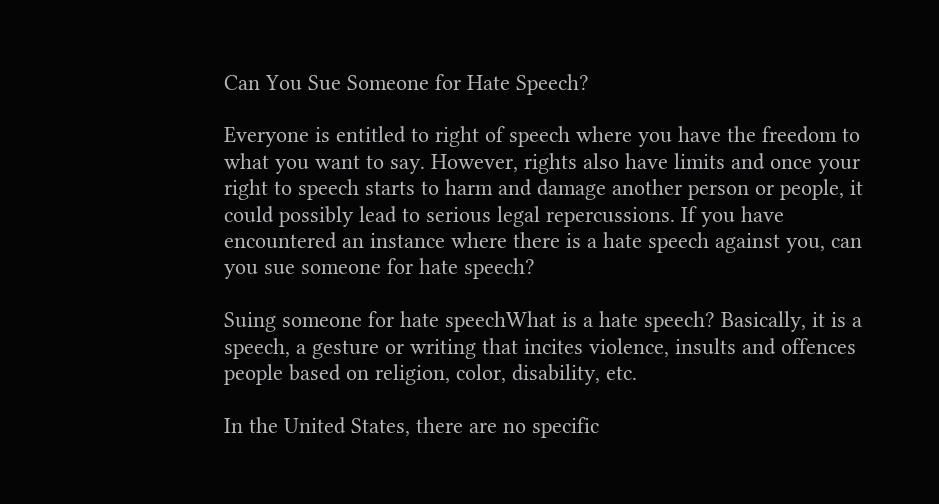Can You Sue Someone for Hate Speech?

Everyone is entitled to right of speech where you have the freedom to what you want to say. However, rights also have limits and once your right to speech starts to harm and damage another person or people, it could possibly lead to serious legal repercussions. If you have encountered an instance where there is a hate speech against you, can you sue someone for hate speech?

Suing someone for hate speechWhat is a hate speech? Basically, it is a speech, a gesture or writing that incites violence, insults and offences people based on religion, color, disability, etc.

In the United States, there are no specific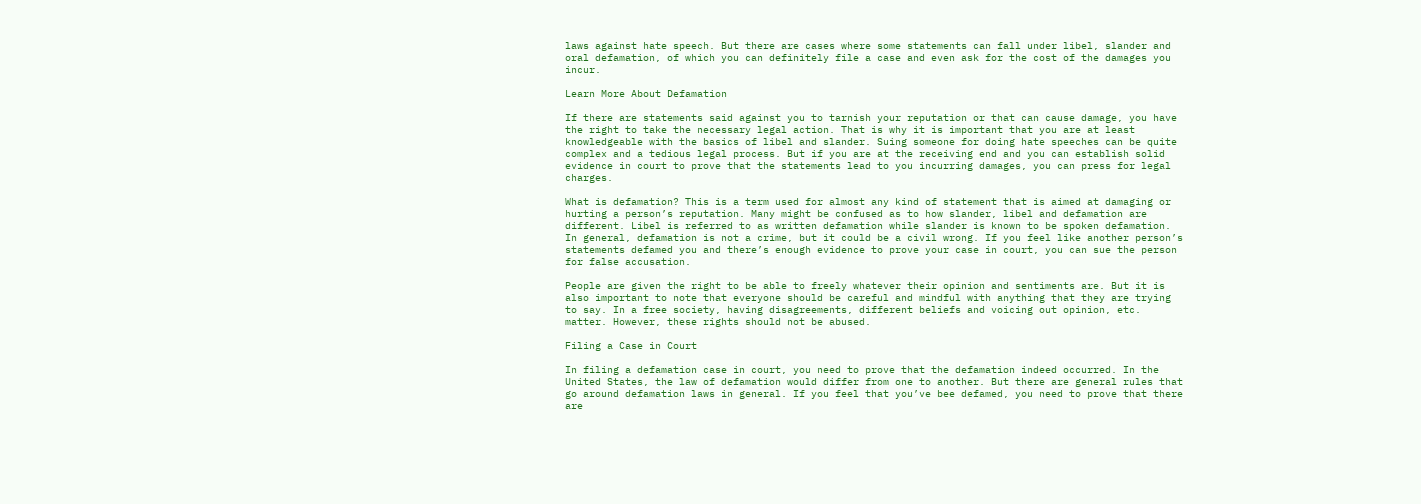laws against hate speech. But there are cases where some statements can fall under libel, slander and oral defamation, of which you can definitely file a case and even ask for the cost of the damages you incur.

Learn More About Defamation

If there are statements said against you to tarnish your reputation or that can cause damage, you have the right to take the necessary legal action. That is why it is important that you are at least knowledgeable with the basics of libel and slander. Suing someone for doing hate speeches can be quite complex and a tedious legal process. But if you are at the receiving end and you can establish solid evidence in court to prove that the statements lead to you incurring damages, you can press for legal charges.

What is defamation? This is a term used for almost any kind of statement that is aimed at damaging or hurting a person’s reputation. Many might be confused as to how slander, libel and defamation are different. Libel is referred to as written defamation while slander is known to be spoken defamation. In general, defamation is not a crime, but it could be a civil wrong. If you feel like another person’s statements defamed you and there’s enough evidence to prove your case in court, you can sue the person for false accusation.

People are given the right to be able to freely whatever their opinion and sentiments are. But it is also important to note that everyone should be careful and mindful with anything that they are trying to say. In a free society, having disagreements, different beliefs and voicing out opinion, etc. matter. However, these rights should not be abused.

Filing a Case in Court

In filing a defamation case in court, you need to prove that the defamation indeed occurred. In the United States, the law of defamation would differ from one to another. But there are general rules that go around defamation laws in general. If you feel that you’ve bee defamed, you need to prove that there are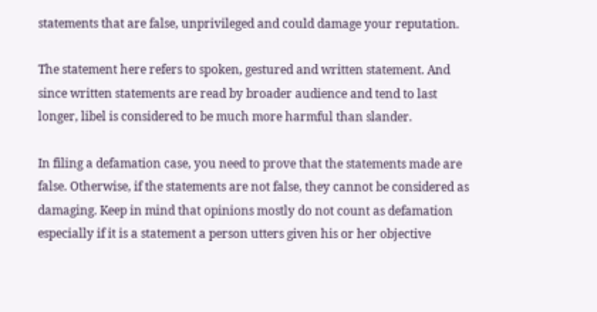statements that are false, unprivileged and could damage your reputation.

The statement here refers to spoken, gestured and written statement. And since written statements are read by broader audience and tend to last longer, libel is considered to be much more harmful than slander.

In filing a defamation case, you need to prove that the statements made are false. Otherwise, if the statements are not false, they cannot be considered as damaging. Keep in mind that opinions mostly do not count as defamation especially if it is a statement a person utters given his or her objective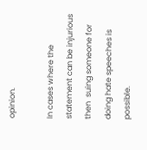opinion.

In cases where the statement can be injurious then  suing someone for doing hate speeches is possible.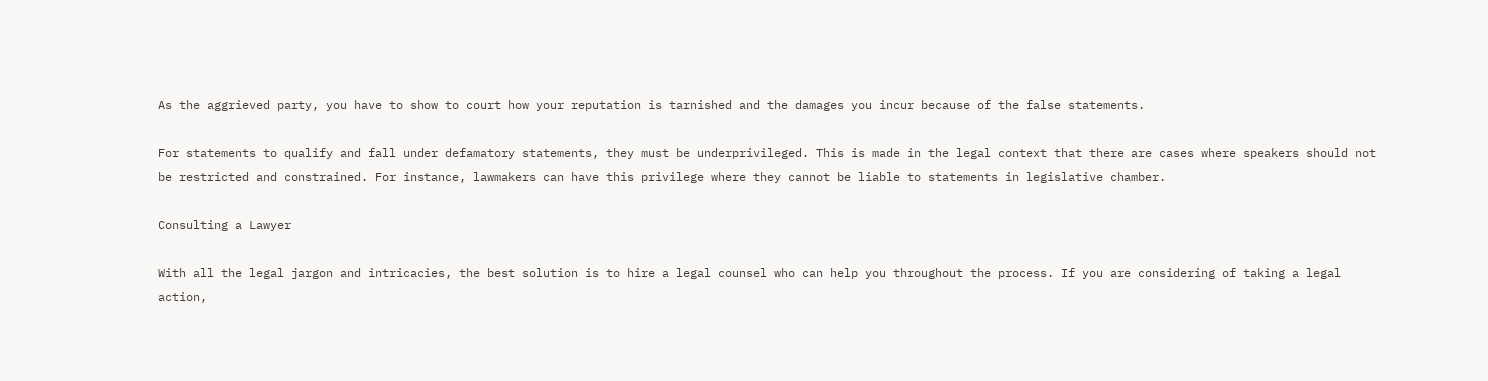As the aggrieved party, you have to show to court how your reputation is tarnished and the damages you incur because of the false statements.

For statements to qualify and fall under defamatory statements, they must be underprivileged. This is made in the legal context that there are cases where speakers should not be restricted and constrained. For instance, lawmakers can have this privilege where they cannot be liable to statements in legislative chamber.

Consulting a Lawyer

With all the legal jargon and intricacies, the best solution is to hire a legal counsel who can help you throughout the process. If you are considering of taking a legal action,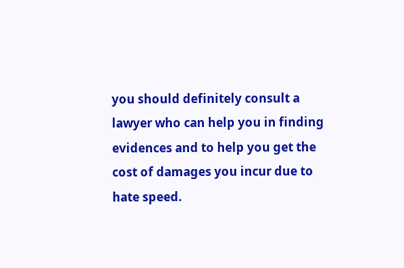you should definitely consult a lawyer who can help you in finding evidences and to help you get the cost of damages you incur due to hate speed.